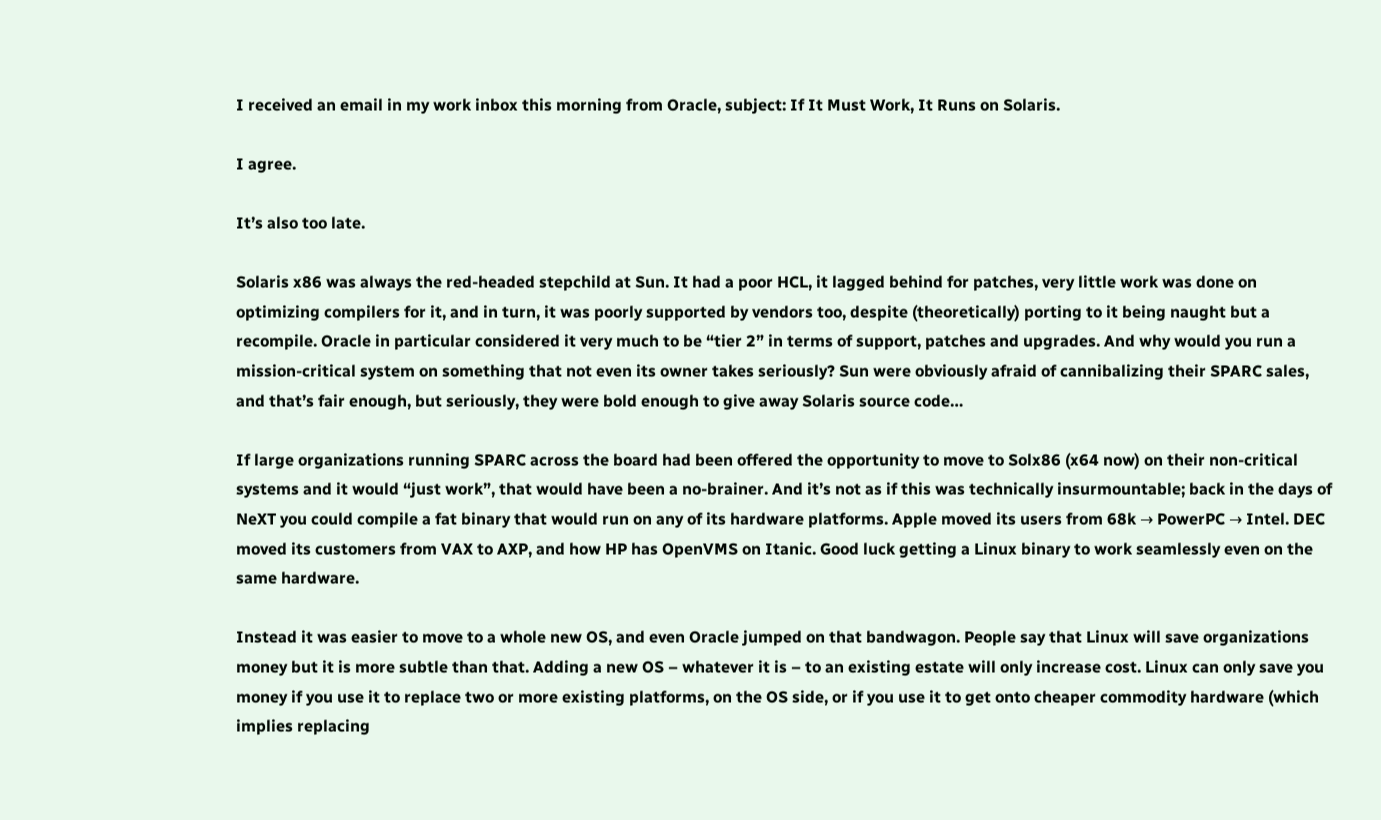I received an email in my work inbox this morning from Oracle, subject: If It Must Work, It Runs on Solaris.

I agree.

It’s also too late.

Solaris x86 was always the red-headed stepchild at Sun. It had a poor HCL, it lagged behind for patches, very little work was done on optimizing compilers for it, and in turn, it was poorly supported by vendors too, despite (theoretically) porting to it being naught but a recompile. Oracle in particular considered it very much to be “tier 2” in terms of support, patches and upgrades. And why would you run a mission-critical system on something that not even its owner takes seriously? Sun were obviously afraid of cannibalizing their SPARC sales, and that’s fair enough, but seriously, they were bold enough to give away Solaris source code…

If large organizations running SPARC across the board had been offered the opportunity to move to Solx86 (x64 now) on their non-critical systems and it would “just work”, that would have been a no-brainer. And it’s not as if this was technically insurmountable; back in the days of NeXT you could compile a fat binary that would run on any of its hardware platforms. Apple moved its users from 68k → PowerPC → Intel. DEC moved its customers from VAX to AXP, and how HP has OpenVMS on Itanic. Good luck getting a Linux binary to work seamlessly even on the same hardware.

Instead it was easier to move to a whole new OS, and even Oracle jumped on that bandwagon. People say that Linux will save organizations money but it is more subtle than that. Adding a new OS – whatever it is – to an existing estate will only increase cost. Linux can only save you money if you use it to replace two or more existing platforms, on the OS side, or if you use it to get onto cheaper commodity hardware (which implies replacing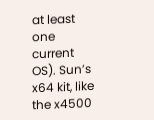at least one current OS). Sun’s x64 kit, like the x4500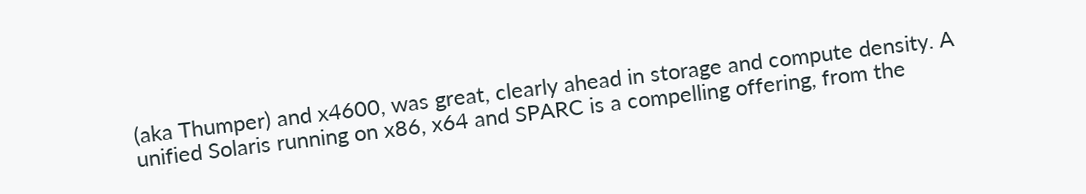(aka Thumper) and x4600, was great, clearly ahead in storage and compute density. A unified Solaris running on x86, x64 and SPARC is a compelling offering, from the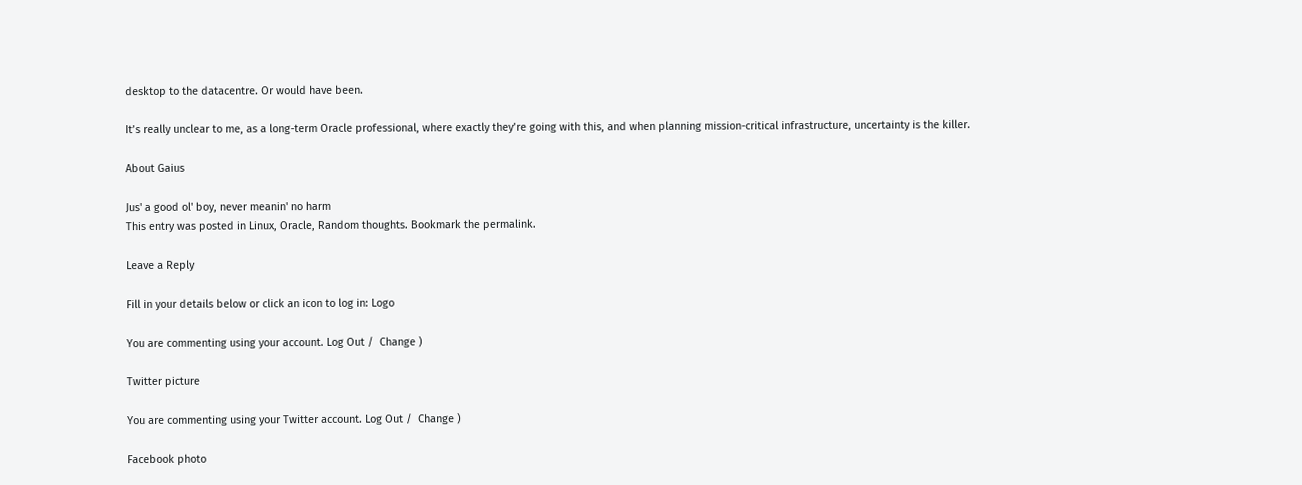desktop to the datacentre. Or would have been.

It’s really unclear to me, as a long-term Oracle professional, where exactly they’re going with this, and when planning mission-critical infrastructure, uncertainty is the killer.

About Gaius

Jus' a good ol' boy, never meanin' no harm
This entry was posted in Linux, Oracle, Random thoughts. Bookmark the permalink.

Leave a Reply

Fill in your details below or click an icon to log in: Logo

You are commenting using your account. Log Out /  Change )

Twitter picture

You are commenting using your Twitter account. Log Out /  Change )

Facebook photo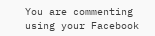You are commenting using your Facebook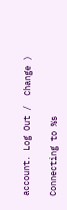account. Log Out /  Change )

Connecting to %s